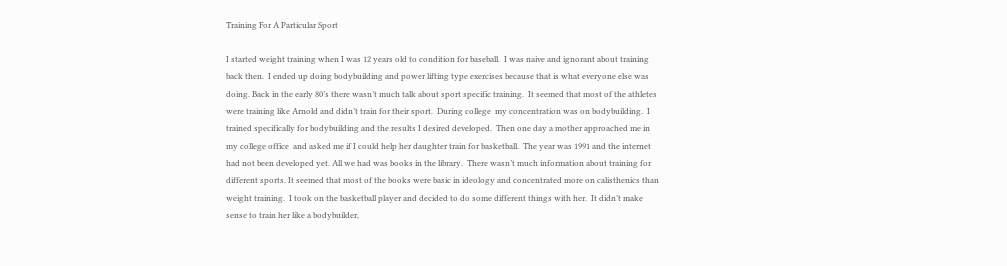Training For A Particular Sport

I started weight training when I was 12 years old to condition for baseball.  I was naive and ignorant about training back then.  I ended up doing bodybuilding and power lifting type exercises because that is what everyone else was doing. Back in the early 80’s there wasn’t much talk about sport specific training.  It seemed that most of the athletes were training like Arnold and didn’t train for their sport.  During college  my concentration was on bodybuilding.  I trained specifically for bodybuilding and the results I desired developed.  Then one day a mother approached me in my college office  and asked me if I could help her daughter train for basketball.  The year was 1991 and the internet had not been developed yet. All we had was books in the library.  There wasn’t much information about training for different sports. It seemed that most of the books were basic in ideology and concentrated more on calisthenics than weight training.  I took on the basketball player and decided to do some different things with her.  It didn’t make sense to train her like a bodybuilder,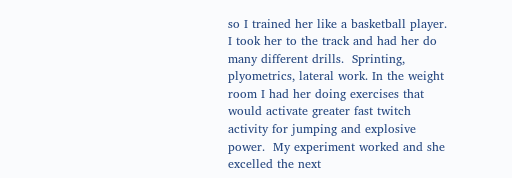so I trained her like a basketball player.  I took her to the track and had her do many different drills.  Sprinting, plyometrics, lateral work. In the weight room I had her doing exercises that would activate greater fast twitch activity for jumping and explosive power.  My experiment worked and she excelled the next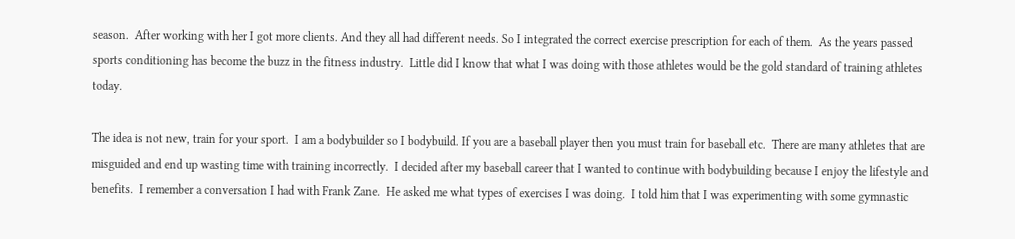season.  After working with her I got more clients. And they all had different needs. So I integrated the correct exercise prescription for each of them.  As the years passed sports conditioning has become the buzz in the fitness industry.  Little did I know that what I was doing with those athletes would be the gold standard of training athletes today.

The idea is not new, train for your sport.  I am a bodybuilder so I bodybuild. If you are a baseball player then you must train for baseball etc.  There are many athletes that are misguided and end up wasting time with training incorrectly.  I decided after my baseball career that I wanted to continue with bodybuilding because I enjoy the lifestyle and benefits.  I remember a conversation I had with Frank Zane.  He asked me what types of exercises I was doing.  I told him that I was experimenting with some gymnastic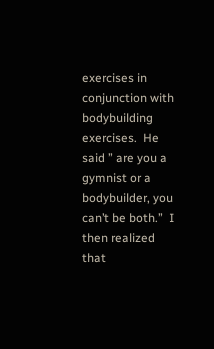exercises in conjunction with bodybuilding exercises.  He said ” are you a gymnist or a bodybuilder, you can’t be both.”  I then realized that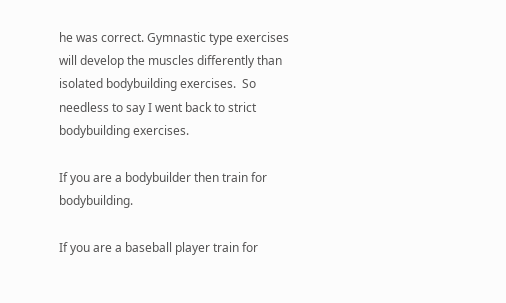he was correct. Gymnastic type exercises will develop the muscles differently than isolated bodybuilding exercises.  So needless to say I went back to strict bodybuilding exercises.

If you are a bodybuilder then train for bodybuilding.

If you are a baseball player train for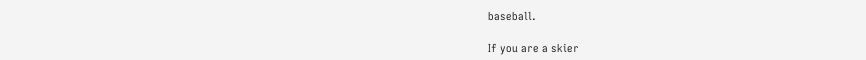baseball.

If you are a skier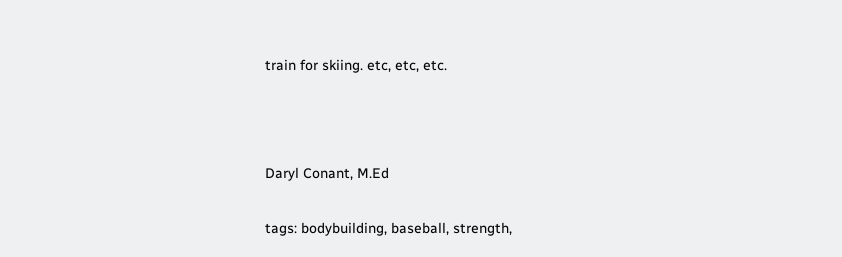train for skiing. etc, etc, etc.



Daryl Conant, M.Ed

tags: bodybuilding, baseball, strength,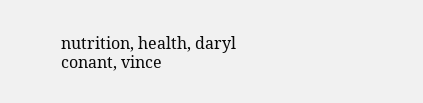nutrition, health, daryl conant, vince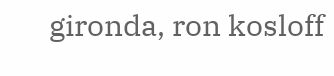gironda, ron kosloff